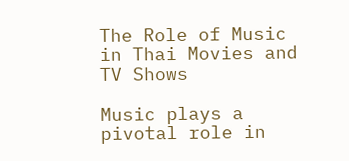The Role of Music in Thai Movies and TV Shows

Music plays a pivotal role in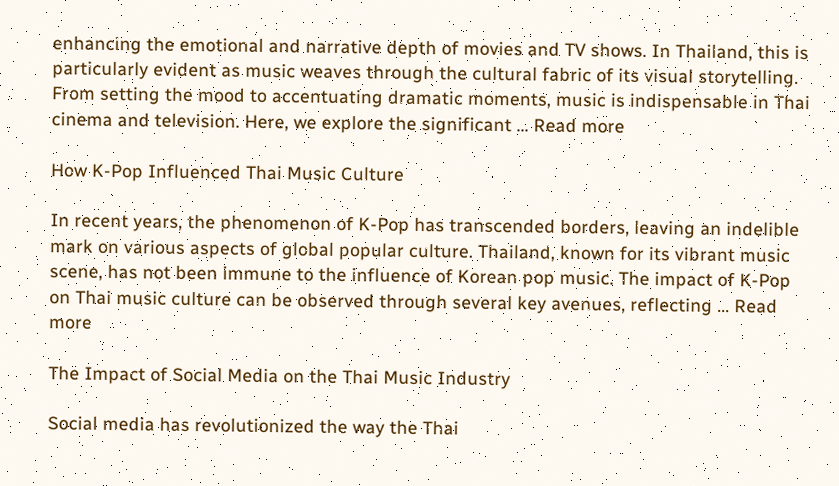enhancing the emotional and narrative depth of movies and TV shows. In Thailand, this is particularly evident as music weaves through the cultural fabric of its visual storytelling. From setting the mood to accentuating dramatic moments, music is indispensable in Thai cinema and television. Here, we explore the significant … Read more

How K-Pop Influenced Thai Music Culture

In recent years, the phenomenon of K-Pop has transcended borders, leaving an indelible mark on various aspects of global popular culture. Thailand, known for its vibrant music scene, has not been immune to the influence of Korean pop music. The impact of K-Pop on Thai music culture can be observed through several key avenues, reflecting … Read more

The Impact of Social Media on the Thai Music Industry

Social media has revolutionized the way the Thai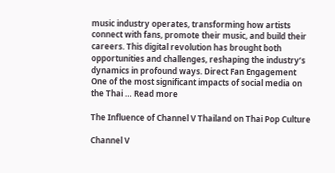music industry operates, transforming how artists connect with fans, promote their music, and build their careers. This digital revolution has brought both opportunities and challenges, reshaping the industry’s dynamics in profound ways. Direct Fan Engagement One of the most significant impacts of social media on the Thai … Read more

The Influence of Channel V Thailand on Thai Pop Culture

Channel V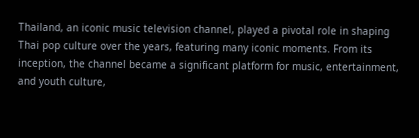Thailand, an iconic music television channel, played a pivotal role in shaping Thai pop culture over the years, featuring many iconic moments. From its inception, the channel became a significant platform for music, entertainment, and youth culture,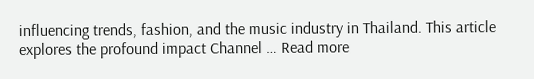influencing trends, fashion, and the music industry in Thailand. This article explores the profound impact Channel … Read more